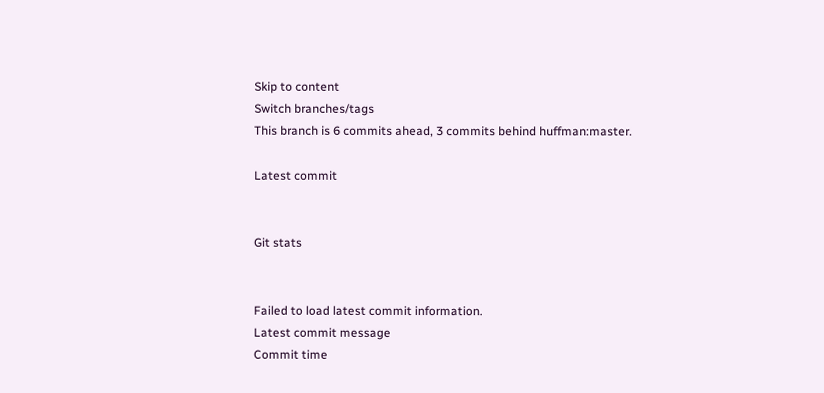Skip to content
Switch branches/tags
This branch is 6 commits ahead, 3 commits behind huffman:master.

Latest commit


Git stats


Failed to load latest commit information.
Latest commit message
Commit time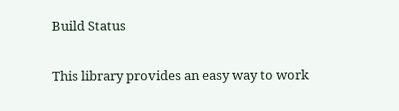Build Status

This library provides an easy way to work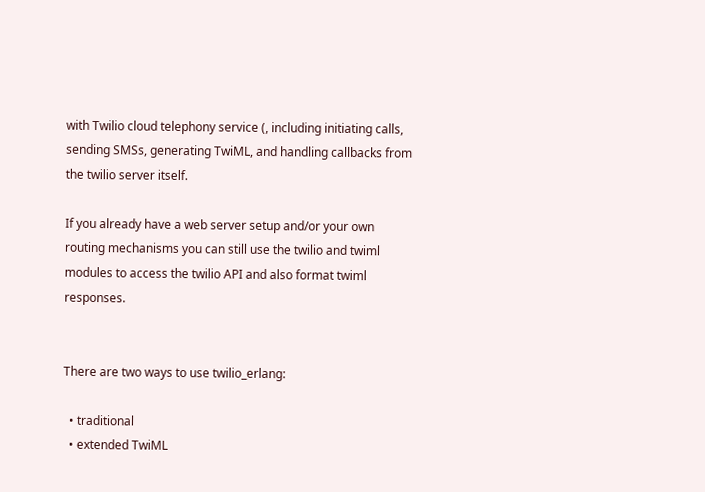with Twilio cloud telephony service (, including initiating calls, sending SMSs, generating TwiML, and handling callbacks from the twilio server itself.

If you already have a web server setup and/or your own routing mechanisms you can still use the twilio and twiml modules to access the twilio API and also format twiml responses.


There are two ways to use twilio_erlang:

  • traditional
  • extended TwiML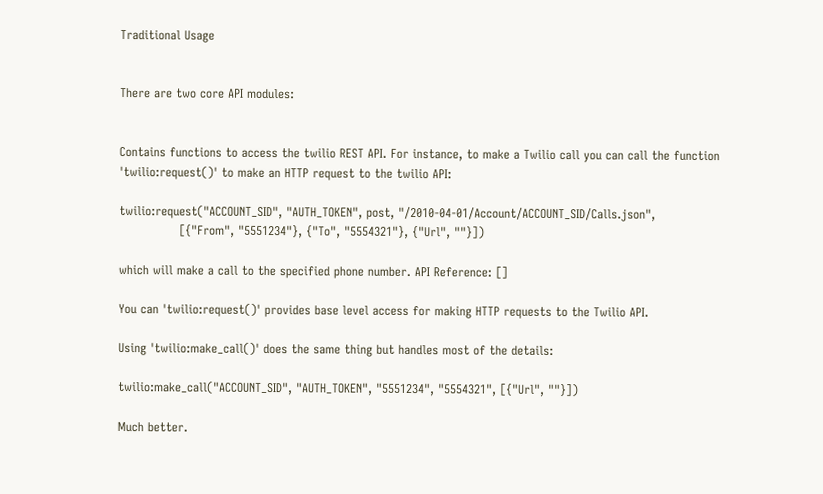Traditional Usage


There are two core API modules:


Contains functions to access the twilio REST API. For instance, to make a Twilio call you can call the function 'twilio:request()' to make an HTTP request to the twilio API:

twilio:request("ACCOUNT_SID", "AUTH_TOKEN", post, "/2010-04-01/Account/ACCOUNT_SID/Calls.json",
               [{"From", "5551234"}, {"To", "5554321"}, {"Url", ""}])

which will make a call to the specified phone number. API Reference: []

You can 'twilio:request()' provides base level access for making HTTP requests to the Twilio API.

Using 'twilio:make_call()' does the same thing but handles most of the details:

twilio:make_call("ACCOUNT_SID", "AUTH_TOKEN", "5551234", "5554321", [{"Url", ""}])

Much better.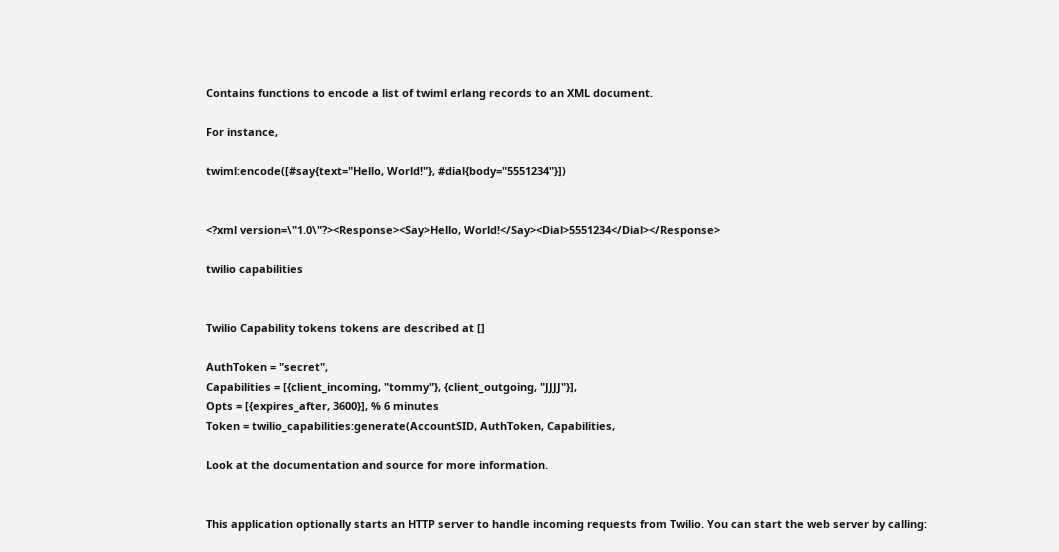Contains functions to encode a list of twiml erlang records to an XML document.

For instance,

twiml:encode([#say{text="Hello, World!"}, #dial{body="5551234"}])


<?xml version=\"1.0\"?><Response><Say>Hello, World!</Say><Dial>5551234</Dial></Response>

twilio capabilities


Twilio Capability tokens tokens are described at []

AuthToken = "secret",
Capabilities = [{client_incoming, "tommy"}, {client_outgoing, "JJJJ"}],
Opts = [{expires_after, 3600}], % 6 minutes
Token = twilio_capabilities:generate(AccountSID, AuthToken, Capabilities,

Look at the documentation and source for more information.


This application optionally starts an HTTP server to handle incoming requests from Twilio. You can start the web server by calling: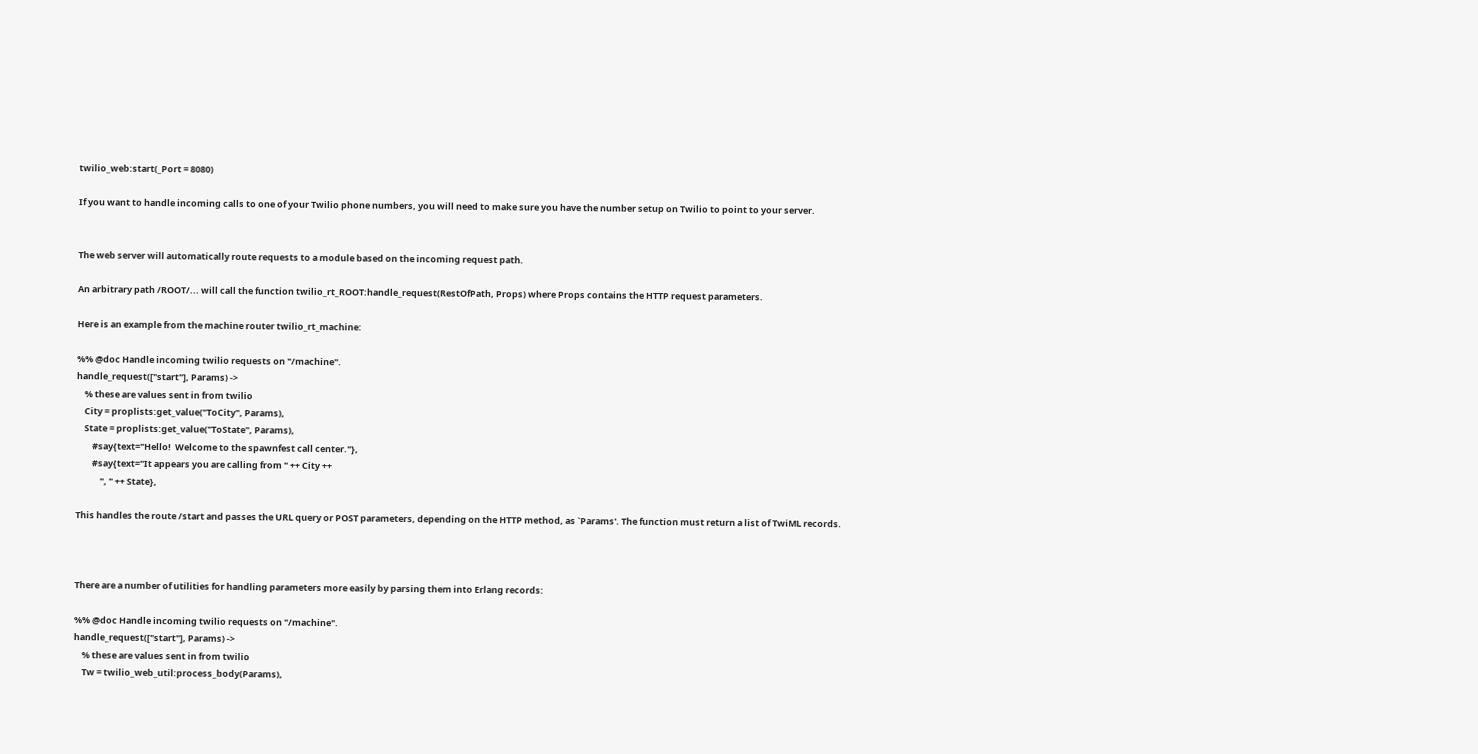twilio_web:start(_Port = 8080)

If you want to handle incoming calls to one of your Twilio phone numbers, you will need to make sure you have the number setup on Twilio to point to your server.


The web server will automatically route requests to a module based on the incoming request path.

An arbitrary path /ROOT/... will call the function twilio_rt_ROOT:handle_request(RestOfPath, Props) where Props contains the HTTP request parameters.

Here is an example from the machine router twilio_rt_machine:

%% @doc Handle incoming twilio requests on "/machine".
handle_request(["start"], Params) ->
    % these are values sent in from twilio
    City = proplists:get_value("ToCity", Params),
    State = proplists:get_value("ToState", Params),
        #say{text="Hello!  Welcome to the spawnfest call center."},
        #say{text="It appears you are calling from " ++ City ++
            ", " ++ State},

This handles the route /start and passes the URL query or POST parameters, depending on the HTTP method, as `Params'. The function must return a list of TwiML records.



There are a number of utilities for handling parameters more easily by parsing them into Erlang records:

%% @doc Handle incoming twilio requests on "/machine".
handle_request(["start"], Params) ->
    % these are values sent in from twilio
    Tw = twilio_web_util:process_body(Params),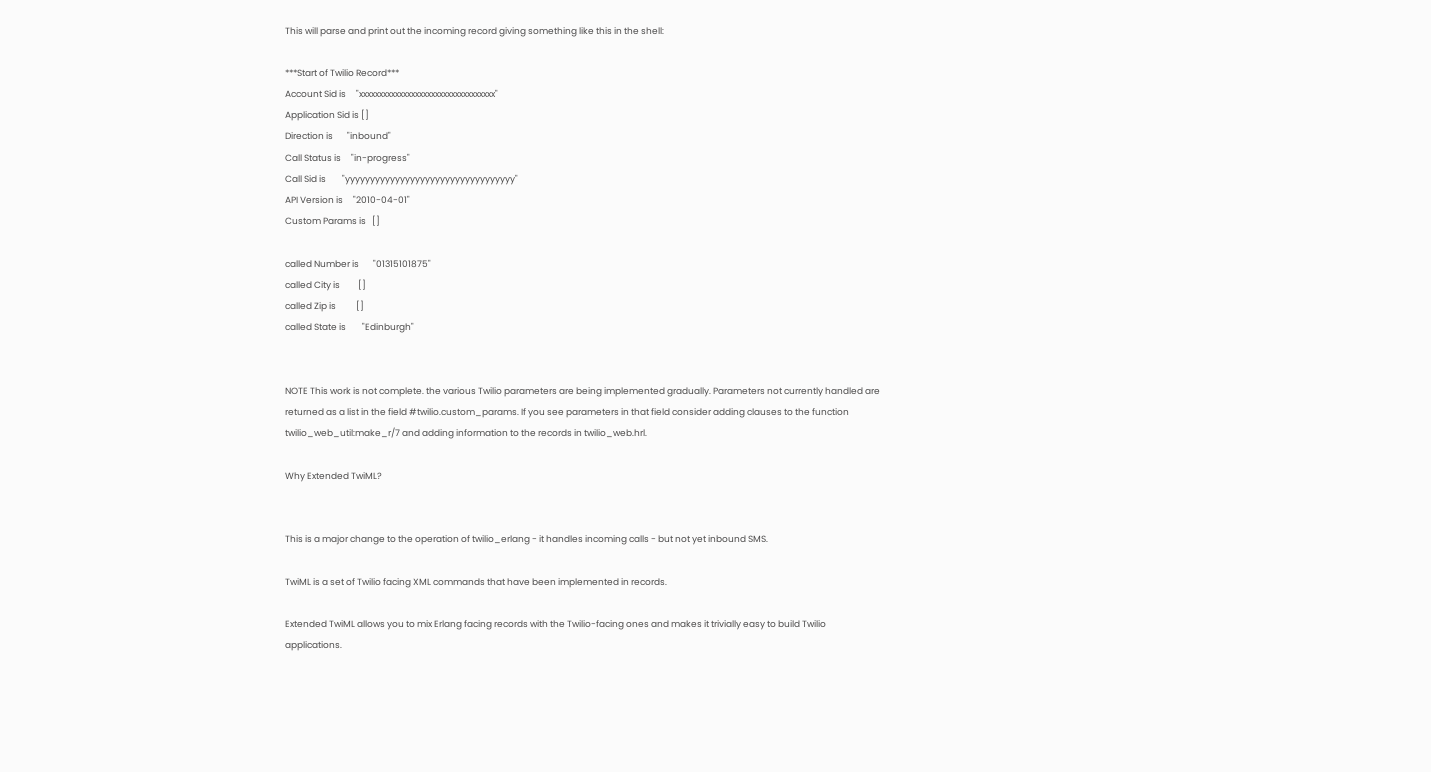This will parse and print out the incoming record giving something like this in the shell:

***Start of Twilio Record***
Account Sid is     "xxxxxxxxxxxxxxxxxxxxxxxxxxxxxxxxxx"
Application Sid is []
Direction is       "inbound"
Call Status is     "in-progress"
Call Sid is        "yyyyyyyyyyyyyyyyyyyyyyyyyyyyyyyyyy"
API Version is     "2010-04-01"
Custom Params is   []

called Number is       "01315101875"
called City is         []
called Zip is          []
called State is        "Edinburgh"


NOTE This work is not complete. the various Twilio parameters are being implemented gradually. Parameters not currently handled are returned as a list in the field #twilio.custom_params. If you see parameters in that field consider adding clauses to the function twilio_web_util:make_r/7 and adding information to the records in twilio_web.hrl.

Why Extended TwiML?


This is a major change to the operation of twilio_erlang - it handles incoming calls - but not yet inbound SMS.

TwiML is a set of Twilio facing XML commands that have been implemented in records.

Extended TwiML allows you to mix Erlang facing records with the Twilio-facing ones and makes it trivially easy to build Twilio applications.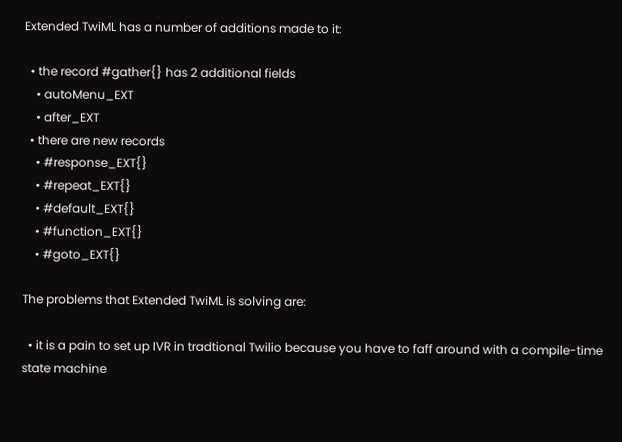Extended TwiML has a number of additions made to it:

  • the record #gather{} has 2 additional fields
    • autoMenu_EXT
    • after_EXT
  • there are new records
    • #response_EXT{}
    • #repeat_EXT{}
    • #default_EXT{}
    • #function_EXT{}
    • #goto_EXT{}

The problems that Extended TwiML is solving are:

  • it is a pain to set up IVR in tradtional Twilio because you have to faff around with a compile-time state machine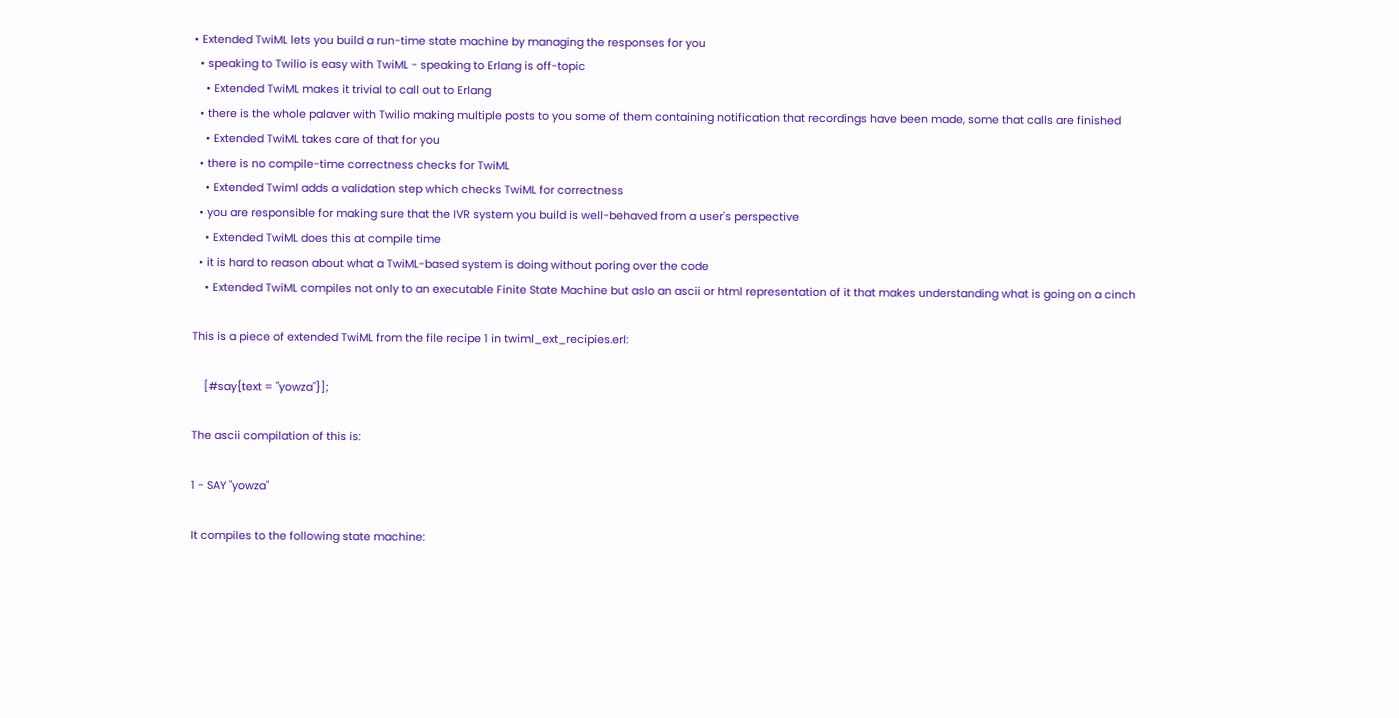• Extended TwiML lets you build a run-time state machine by managing the responses for you
  • speaking to Twilio is easy with TwiML - speaking to Erlang is off-topic
    • Extended TwiML makes it trivial to call out to Erlang
  • there is the whole palaver with Twilio making multiple posts to you some of them containing notification that recordings have been made, some that calls are finished
    • Extended TwiML takes care of that for you
  • there is no compile-time correctness checks for TwiML
    • Extended Twiml adds a validation step which checks TwiML for correctness
  • you are responsible for making sure that the IVR system you build is well-behaved from a user's perspective
    • Extended TwiML does this at compile time
  • it is hard to reason about what a TwiML-based system is doing without poring over the code
    • Extended TwiML compiles not only to an executable Finite State Machine but aslo an ascii or html representation of it that makes understanding what is going on a cinch

This is a piece of extended TwiML from the file recipe 1 in twiml_ext_recipies.erl:

    [#say{text = "yowza"}];

The ascii compilation of this is:

1 - SAY "yowza"

It compiles to the following state machine: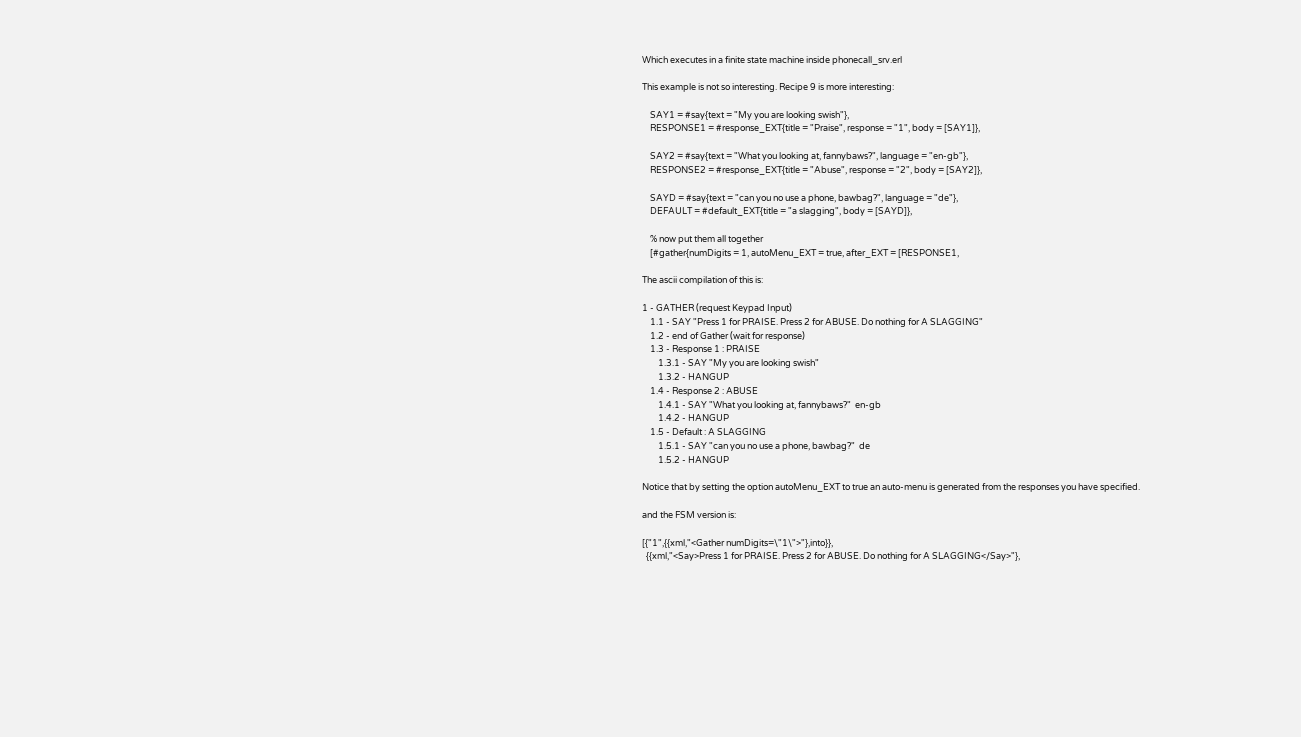Which executes in a finite state machine inside phonecall_srv.erl

This example is not so interesting. Recipe 9 is more interesting:

    SAY1 = #say{text = "My you are looking swish"},
    RESPONSE1 = #response_EXT{title = "Praise", response = "1", body = [SAY1]},

    SAY2 = #say{text = "What you looking at, fannybaws?", language = "en-gb"},
    RESPONSE2 = #response_EXT{title = "Abuse", response = "2", body = [SAY2]},

    SAYD = #say{text = "can you no use a phone, bawbag?", language = "de"},
    DEFAULT = #default_EXT{title = "a slagging", body = [SAYD]},

    % now put them all together
    [#gather{numDigits = 1, autoMenu_EXT = true, after_EXT = [RESPONSE1,

The ascii compilation of this is:

1 - GATHER (request Keypad Input)
    1.1 - SAY "Press 1 for PRAISE. Press 2 for ABUSE. Do nothing for A SLAGGING"
    1.2 - end of Gather (wait for response)
    1.3 - Response 1 : PRAISE
        1.3.1 - SAY "My you are looking swish"
        1.3.2 - HANGUP
    1.4 - Response 2 : ABUSE
        1.4.1 - SAY "What you looking at, fannybaws?"  en-gb
        1.4.2 - HANGUP
    1.5 - Default : A SLAGGING
        1.5.1 - SAY "can you no use a phone, bawbag?"  de
        1.5.2 - HANGUP

Notice that by setting the option autoMenu_EXT to true an auto-menu is generated from the responses you have specified.

and the FSM version is:

[{"1",{{xml,"<Gather numDigits=\"1\">"},into}},
  {{xml,"<Say>Press 1 for PRAISE. Press 2 for ABUSE. Do nothing for A SLAGGING</Say>"},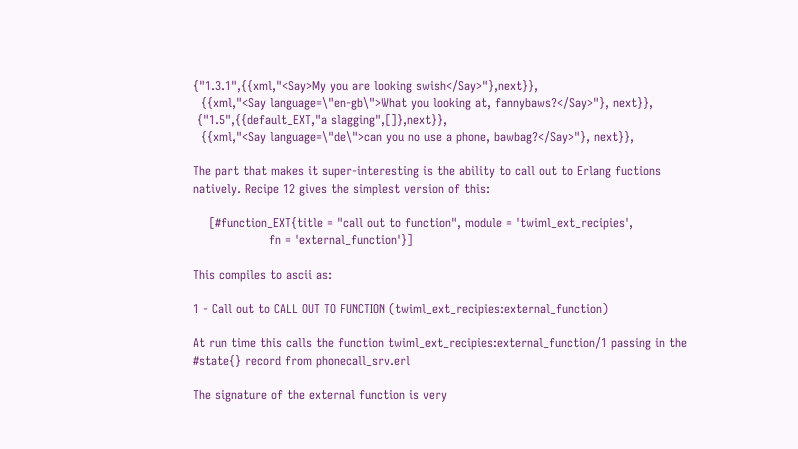{"1.3.1",{{xml,"<Say>My you are looking swish</Say>"},next}},
  {{xml,"<Say language=\"en-gb\">What you looking at, fannybaws?</Say>"}, next}},
 {"1.5",{{default_EXT,"a slagging",[]},next}},
  {{xml,"<Say language=\"de\">can you no use a phone, bawbag?</Say>"}, next}},

The part that makes it super-interesting is the ability to call out to Erlang fuctions natively. Recipe 12 gives the simplest version of this:

    [#function_EXT{title = "call out to function", module = 'twiml_ext_recipies',
                   fn = 'external_function'}]

This compiles to ascii as:

1 - Call out to CALL OUT TO FUNCTION (twiml_ext_recipies:external_function)

At run time this calls the function twiml_ext_recipies:external_function/1 passing in the #state{} record from phonecall_srv.erl

The signature of the external function is very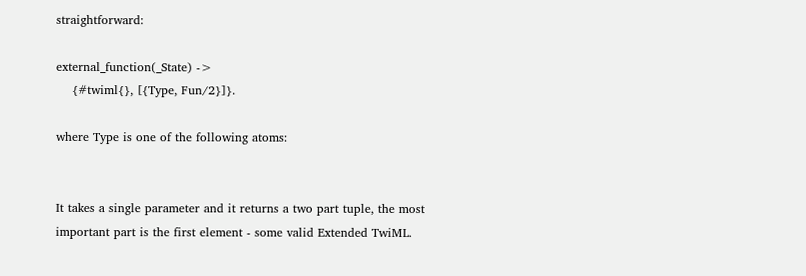straightforward:

external_function(_State) ->
    {#twiml{}, [{Type, Fun/2}]}.

where Type is one of the following atoms:


It takes a single parameter and it returns a two part tuple, the most important part is the first element - some valid Extended TwiML.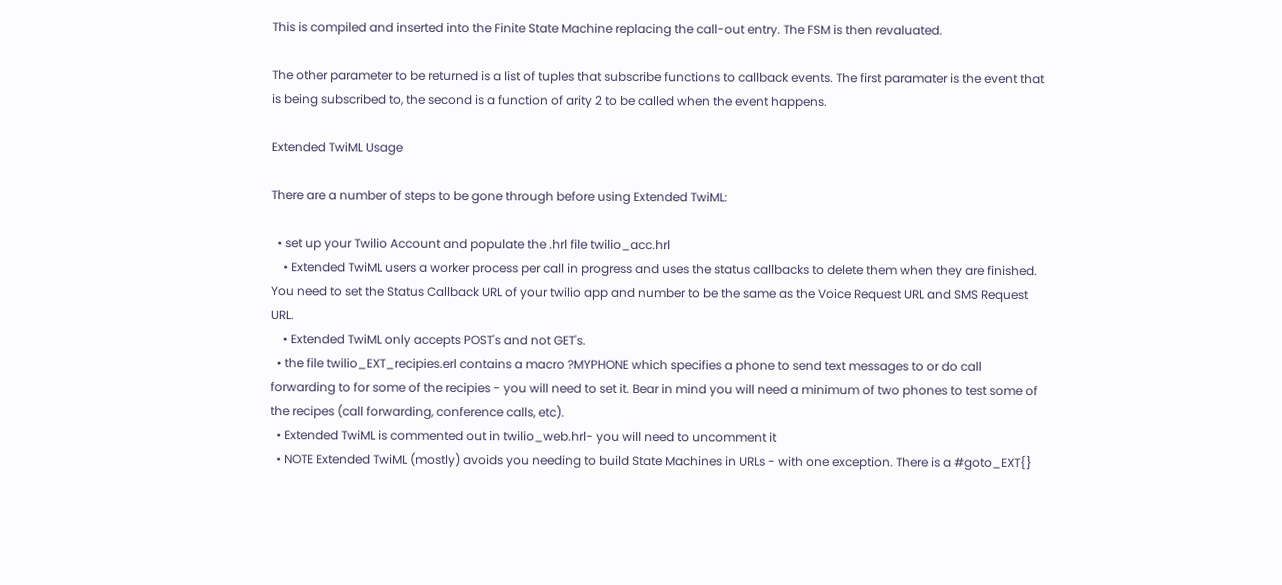This is compiled and inserted into the Finite State Machine replacing the call-out entry. The FSM is then revaluated.

The other parameter to be returned is a list of tuples that subscribe functions to callback events. The first paramater is the event that is being subscribed to, the second is a function of arity 2 to be called when the event happens.

Extended TwiML Usage

There are a number of steps to be gone through before using Extended TwiML:

  • set up your Twilio Account and populate the .hrl file twilio_acc.hrl
    • Extended TwiML users a worker process per call in progress and uses the status callbacks to delete them when they are finished. You need to set the Status Callback URL of your twilio app and number to be the same as the Voice Request URL and SMS Request URL.
    • Extended TwiML only accepts POST's and not GET's.
  • the file twilio_EXT_recipies.erl contains a macro ?MYPHONE which specifies a phone to send text messages to or do call forwarding to for some of the recipies - you will need to set it. Bear in mind you will need a minimum of two phones to test some of the recipes (call forwarding, conference calls, etc).
  • Extended TwiML is commented out in twilio_web.hrl- you will need to uncomment it
  • NOTE Extended TwiML (mostly) avoids you needing to build State Machines in URLs - with one exception. There is a #goto_EXT{}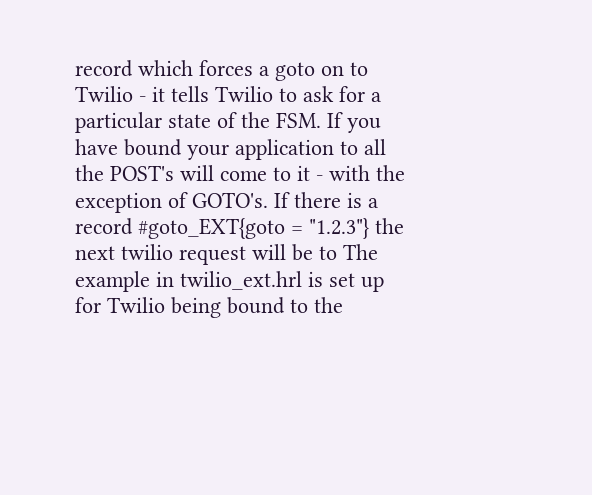record which forces a goto on to Twilio - it tells Twilio to ask for a particular state of the FSM. If you have bound your application to all the POST's will come to it - with the exception of GOTO's. If there is a record #goto_EXT{goto = "1.2.3"} the next twilio request will be to The example in twilio_ext.hrl is set up for Twilio being bound to the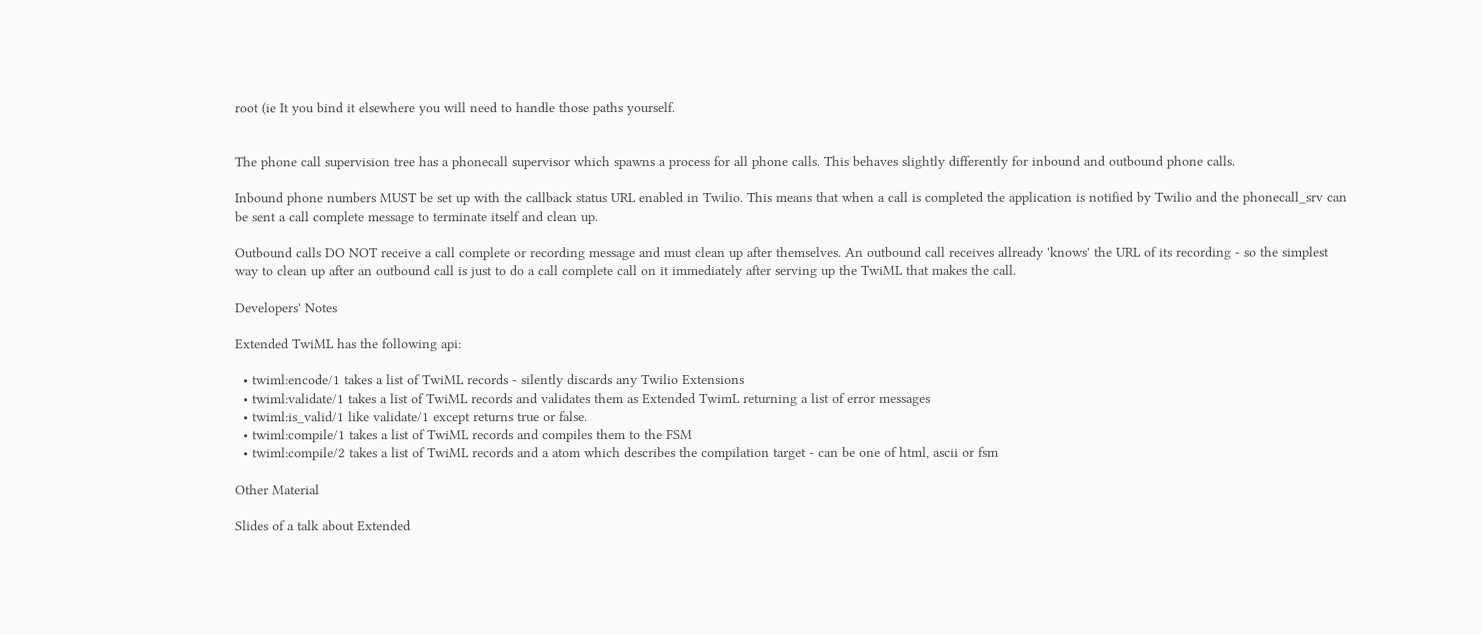root (ie It you bind it elsewhere you will need to handle those paths yourself.


The phone call supervision tree has a phonecall supervisor which spawns a process for all phone calls. This behaves slightly differently for inbound and outbound phone calls.

Inbound phone numbers MUST be set up with the callback status URL enabled in Twilio. This means that when a call is completed the application is notified by Twilio and the phonecall_srv can be sent a call complete message to terminate itself and clean up.

Outbound calls DO NOT receive a call complete or recording message and must clean up after themselves. An outbound call receives allready 'knows' the URL of its recording - so the simplest way to clean up after an outbound call is just to do a call complete call on it immediately after serving up the TwiML that makes the call.

Developers' Notes

Extended TwiML has the following api:

  • twiml:encode/1 takes a list of TwiML records - silently discards any Twilio Extensions
  • twiml:validate/1 takes a list of TwiML records and validates them as Extended TwimL returning a list of error messages
  • twiml:is_valid/1 like validate/1 except returns true or false.
  • twiml:compile/1 takes a list of TwiML records and compiles them to the FSM
  • twiml:compile/2 takes a list of TwiML records and a atom which describes the compilation target - can be one of html, ascii or fsm

Other Material

Slides of a talk about Extended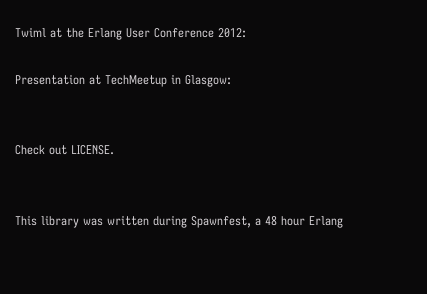Twiml at the Erlang User Conference 2012:

Presentation at TechMeetup in Glasgow:


Check out LICENSE.


This library was written during Spawnfest, a 48 hour Erlang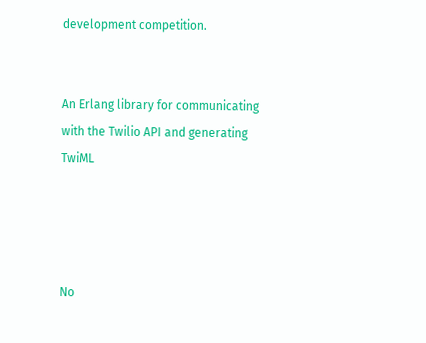development competition.


An Erlang library for communicating with the Twilio API and generating TwiML




No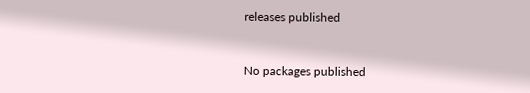releases published


No packages published